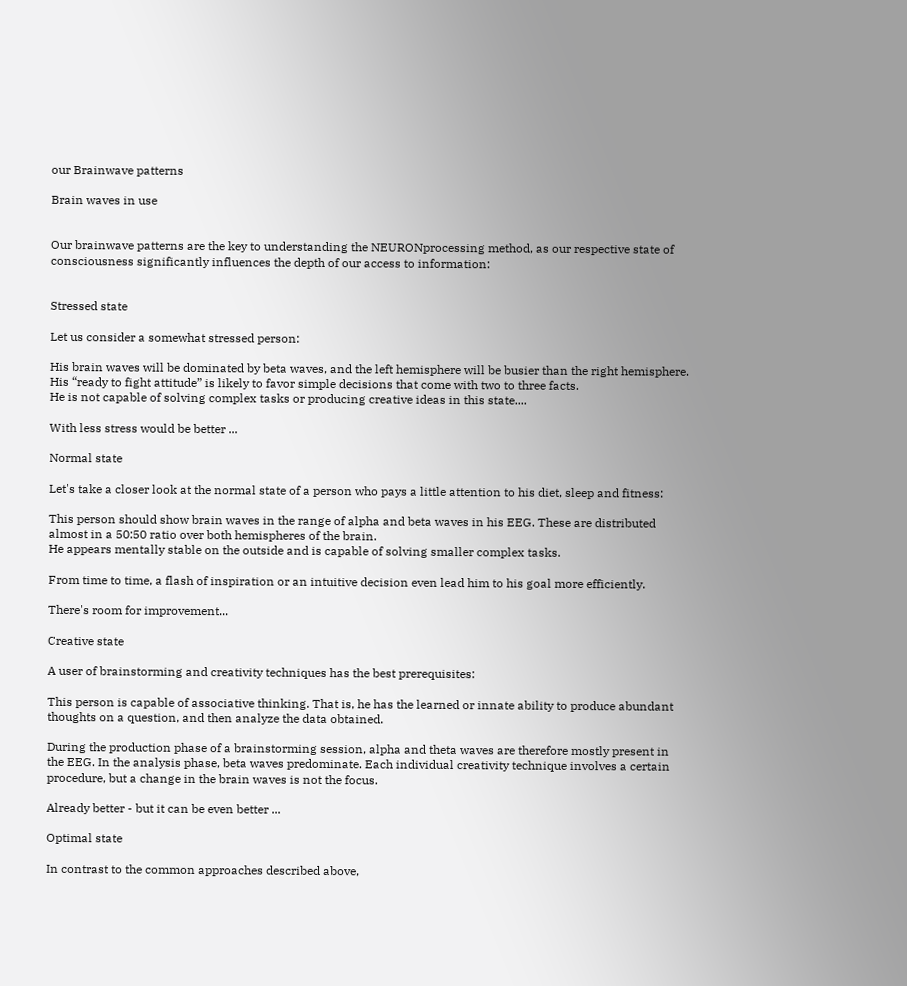our Brainwave patterns

Brain waves in use


Our brainwave patterns are the key to understanding the NEURONprocessing method, as our respective state of consciousness significantly influences the depth of our access to information:


Stressed state

Let us consider a somewhat stressed person:

His brain waves will be dominated by beta waves, and the left hemisphere will be busier than the right hemisphere.
His “ready to fight attitude” is likely to favor simple decisions that come with two to three facts.
He is not capable of solving complex tasks or producing creative ideas in this state....

With less stress would be better ...

Normal state

Let's take a closer look at the normal state of a person who pays a little attention to his diet, sleep and fitness:

This person should show brain waves in the range of alpha and beta waves in his EEG. These are distributed almost in a 50:50 ratio over both hemispheres of the brain.
He appears mentally stable on the outside and is capable of solving smaller complex tasks.

From time to time, a flash of inspiration or an intuitive decision even lead him to his goal more efficiently.

There's room for improvement...

Creative state

A user of brainstorming and creativity techniques has the best prerequisites:

This person is capable of associative thinking. That is, he has the learned or innate ability to produce abundant thoughts on a question, and then analyze the data obtained.

During the production phase of a brainstorming session, alpha and theta waves are therefore mostly present in the EEG. In the analysis phase, beta waves predominate. Each individual creativity technique involves a certain procedure, but a change in the brain waves is not the focus.

Already better - but it can be even better ...

Optimal state

In contrast to the common approaches described above,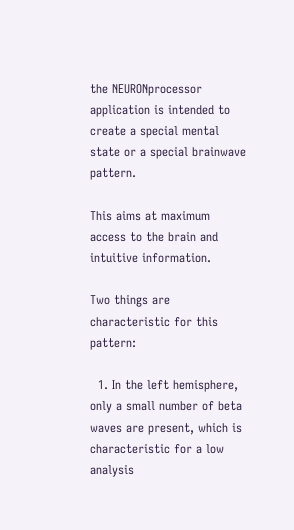the NEURONprocessor application is intended to create a special mental state or a special brainwave pattern.

This aims at maximum access to the brain and intuitive information.

Two things are characteristic for this pattern:

  1. In the left hemisphere, only a small number of beta waves are present, which is characteristic for a low analysis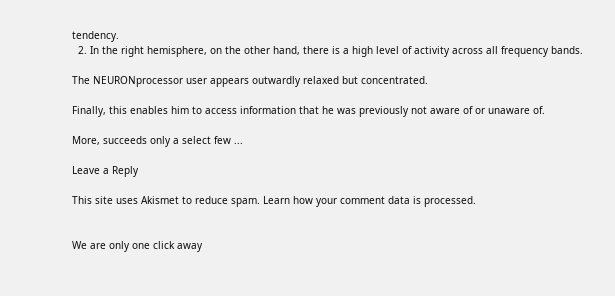tendency.
  2. In the right hemisphere, on the other hand, there is a high level of activity across all frequency bands.

The NEURONprocessor user appears outwardly relaxed but concentrated.

Finally, this enables him to access information that he was previously not aware of or unaware of.

More, succeeds only a select few ...

Leave a Reply

This site uses Akismet to reduce spam. Learn how your comment data is processed.


We are only one click away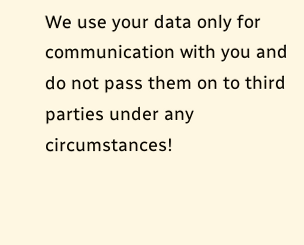We use your data only for communication with you and do not pass them on to third parties under any circumstances!